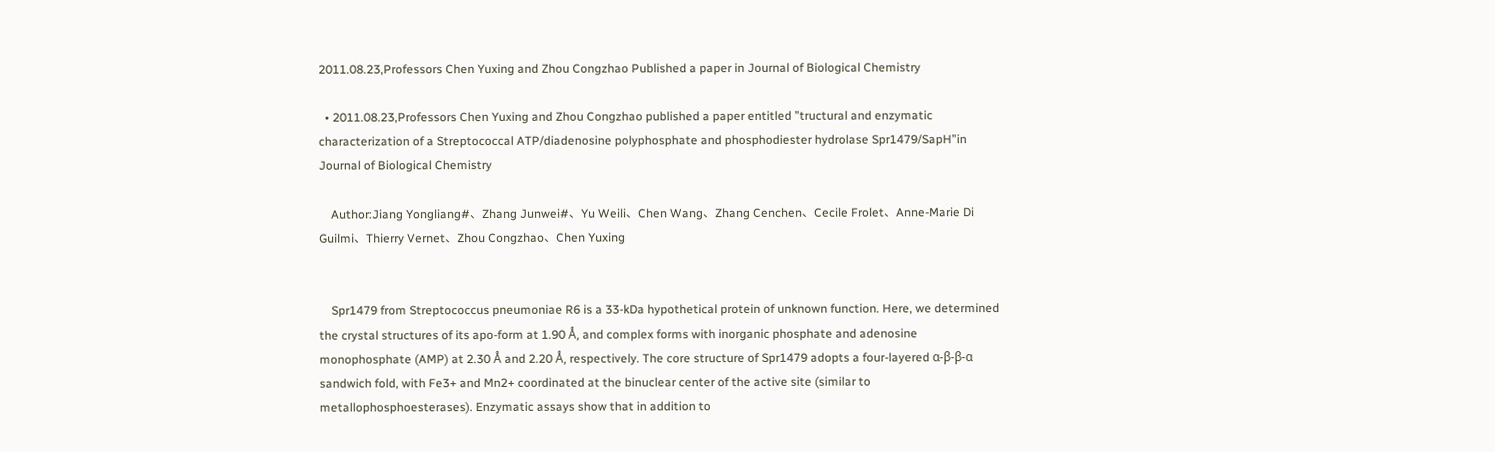2011.08.23,Professors Chen Yuxing and Zhou Congzhao Published a paper in Journal of Biological Chemistry

  • 2011.08.23,Professors Chen Yuxing and Zhou Congzhao published a paper entitled ”tructural and enzymatic characterization of a Streptococcal ATP/diadenosine polyphosphate and phosphodiester hydrolase Spr1479/SapH”in  Journal of Biological Chemistry

    Author:Jiang Yongliang#、Zhang Junwei#、Yu Weili、Chen Wang、Zhang Cenchen、Cecile Frolet、Anne-Marie Di Guilmi、Thierry Vernet、Zhou Congzhao、Chen Yuxing


    Spr1479 from Streptococcus pneumoniae R6 is a 33-kDa hypothetical protein of unknown function. Here, we determined the crystal structures of its apo-form at 1.90 Å, and complex forms with inorganic phosphate and adenosine monophosphate (AMP) at 2.30 Å and 2.20 Å, respectively. The core structure of Spr1479 adopts a four-layered α-β-β-α sandwich fold, with Fe3+ and Mn2+ coordinated at the binuclear center of the active site (similar to metallophosphoesterases). Enzymatic assays show that in addition to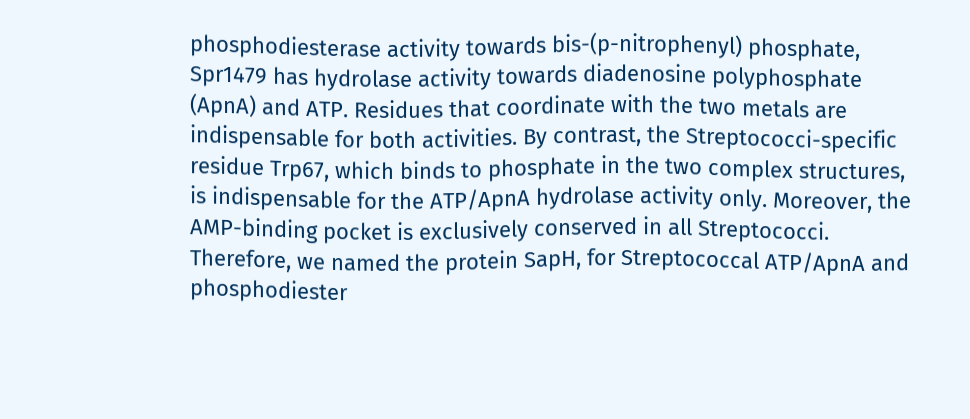phosphodiesterase activity towards bis-(p-nitrophenyl) phosphate, Spr1479 has hydrolase activity towards diadenosine polyphosphate (ApnA) and ATP. Residues that coordinate with the two metals are indispensable for both activities. By contrast, the Streptococci-specific residue Trp67, which binds to phosphate in the two complex structures, is indispensable for the ATP/ApnA hydrolase activity only. Moreover, the AMP-binding pocket is exclusively conserved in all Streptococci. Therefore, we named the protein SapH, for Streptococcal ATP/ApnA and phosphodiester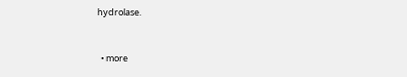hydrolase.


  • more